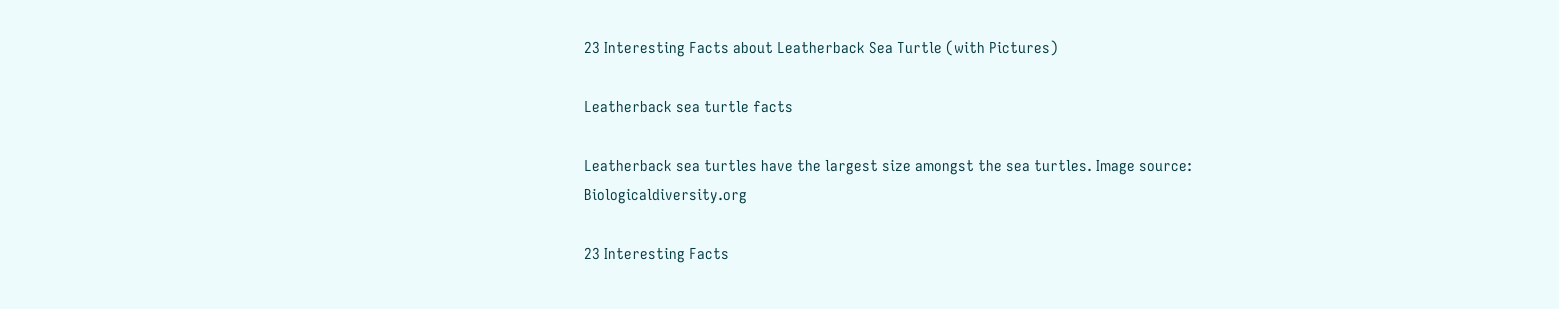23 Interesting Facts about Leatherback Sea Turtle (with Pictures)

Leatherback sea turtle facts

Leatherback sea turtles have the largest size amongst the sea turtles. Image source: Biologicaldiversity.org

23 Interesting Facts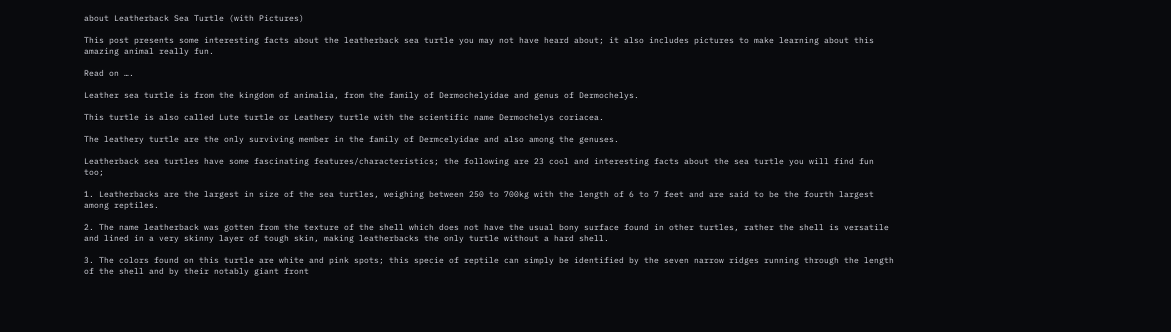about Leatherback Sea Turtle (with Pictures)

This post presents some interesting facts about the leatherback sea turtle you may not have heard about; it also includes pictures to make learning about this amazing animal really fun.

Read on ….

Leather sea turtle is from the kingdom of animalia, from the family of Dermochelyidae and genus of Dermochelys.

This turtle is also called Lute turtle or Leathery turtle with the scientific name Dermochelys coriacea.

The leathery turtle are the only surviving member in the family of Dermcelyidae and also among the genuses.

Leatherback sea turtles have some fascinating features/characteristics; the following are 23 cool and interesting facts about the sea turtle you will find fun too;

1. Leatherbacks are the largest in size of the sea turtles, weighing between 250 to 700kg with the length of 6 to 7 feet and are said to be the fourth largest among reptiles.

2. The name leatherback was gotten from the texture of the shell which does not have the usual bony surface found in other turtles, rather the shell is versatile and lined in a very skinny layer of tough skin, making leatherbacks the only turtle without a hard shell.

3. The colors found on this turtle are white and pink spots; this specie of reptile can simply be identified by the seven narrow ridges running through the length of the shell and by their notably giant front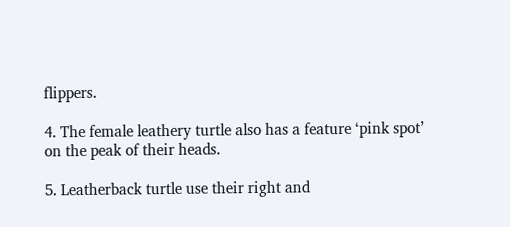flippers.

4. The female leathery turtle also has a feature ‘pink spot’ on the peak of their heads.

5. Leatherback turtle use their right and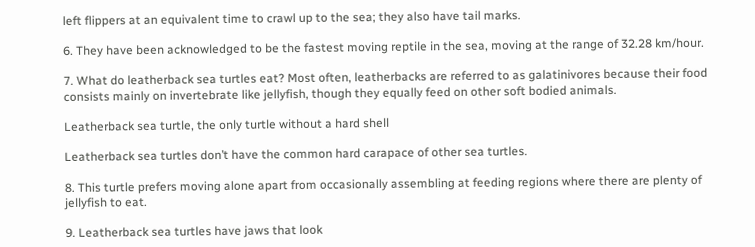left flippers at an equivalent time to crawl up to the sea; they also have tail marks.

6. They have been acknowledged to be the fastest moving reptile in the sea, moving at the range of 32.28 km/hour.

7. What do leatherback sea turtles eat? Most often, leatherbacks are referred to as galatinivores because their food consists mainly on invertebrate like jellyfish, though they equally feed on other soft bodied animals.

Leatherback sea turtle, the only turtle without a hard shell

Leatherback sea turtles don’t have the common hard carapace of other sea turtles.

8. This turtle prefers moving alone apart from occasionally assembling at feeding regions where there are plenty of jellyfish to eat.

9. Leatherback sea turtles have jaws that look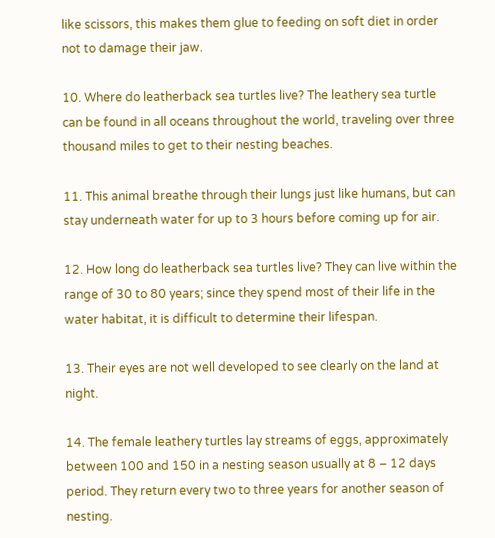like scissors, this makes them glue to feeding on soft diet in order not to damage their jaw.

10. Where do leatherback sea turtles live? The leathery sea turtle can be found in all oceans throughout the world, traveling over three thousand miles to get to their nesting beaches.

11. This animal breathe through their lungs just like humans, but can stay underneath water for up to 3 hours before coming up for air.

12. How long do leatherback sea turtles live? They can live within the range of 30 to 80 years; since they spend most of their life in the water habitat, it is difficult to determine their lifespan.

13. Their eyes are not well developed to see clearly on the land at night.

14. The female leathery turtles lay streams of eggs, approximately between 100 and 150 in a nesting season usually at 8 – 12 days period. They return every two to three years for another season of nesting.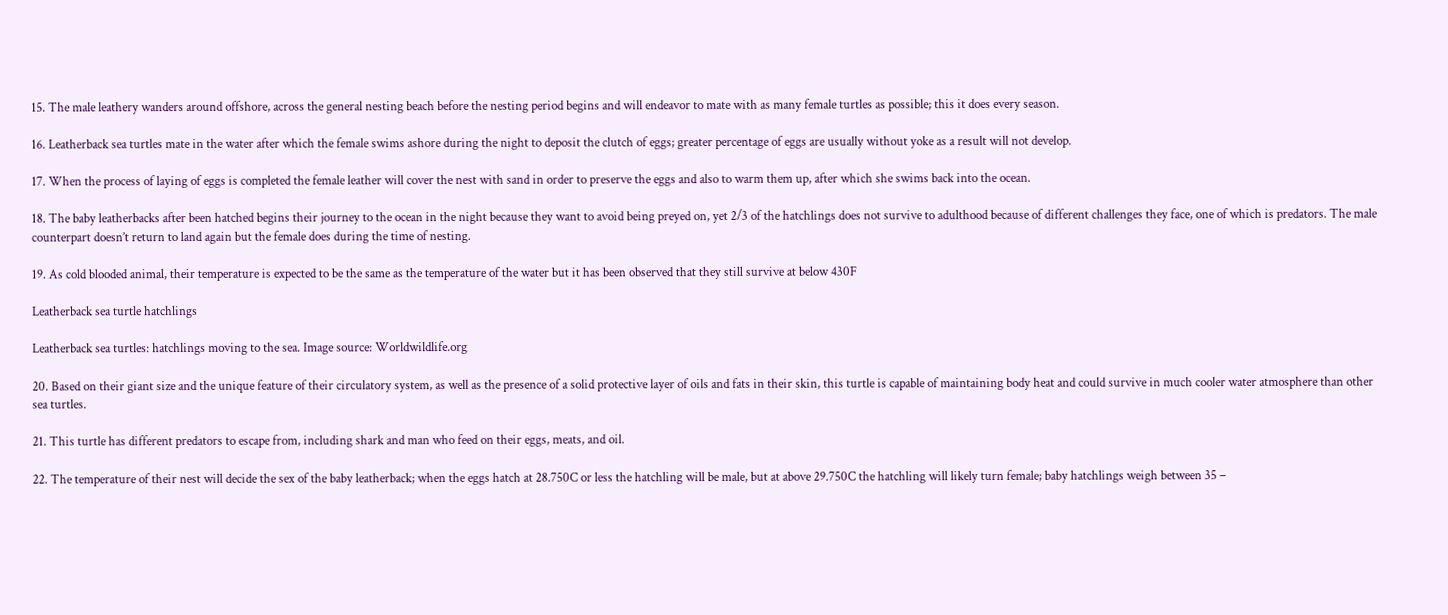15. The male leathery wanders around offshore, across the general nesting beach before the nesting period begins and will endeavor to mate with as many female turtles as possible; this it does every season.

16. Leatherback sea turtles mate in the water after which the female swims ashore during the night to deposit the clutch of eggs; greater percentage of eggs are usually without yoke as a result will not develop.

17. When the process of laying of eggs is completed the female leather will cover the nest with sand in order to preserve the eggs and also to warm them up, after which she swims back into the ocean.

18. The baby leatherbacks after been hatched begins their journey to the ocean in the night because they want to avoid being preyed on, yet 2/3 of the hatchlings does not survive to adulthood because of different challenges they face, one of which is predators. The male counterpart doesn’t return to land again but the female does during the time of nesting.

19. As cold blooded animal, their temperature is expected to be the same as the temperature of the water but it has been observed that they still survive at below 430F

Leatherback sea turtle hatchlings

Leatherback sea turtles: hatchlings moving to the sea. Image source: Worldwildlife.org

20. Based on their giant size and the unique feature of their circulatory system, as well as the presence of a solid protective layer of oils and fats in their skin, this turtle is capable of maintaining body heat and could survive in much cooler water atmosphere than other sea turtles.

21. This turtle has different predators to escape from, including shark and man who feed on their eggs, meats, and oil.

22. The temperature of their nest will decide the sex of the baby leatherback; when the eggs hatch at 28.750C or less the hatchling will be male, but at above 29.750C the hatchling will likely turn female; baby hatchlings weigh between 35 –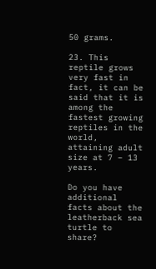50 grams.

23. This reptile grows very fast in fact, it can be said that it is among the fastest growing reptiles in the world, attaining adult size at 7 – 13 years.

Do you have additional facts about the leatherback sea turtle to share?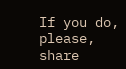If you do, please, share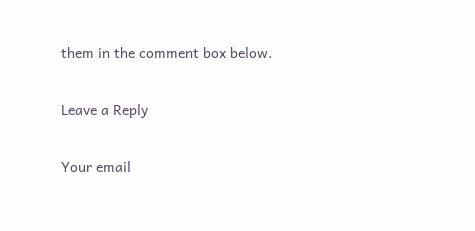them in the comment box below.

Leave a Reply

Your email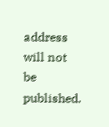address will not be published.